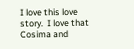I love this love story.  I love that Cosima and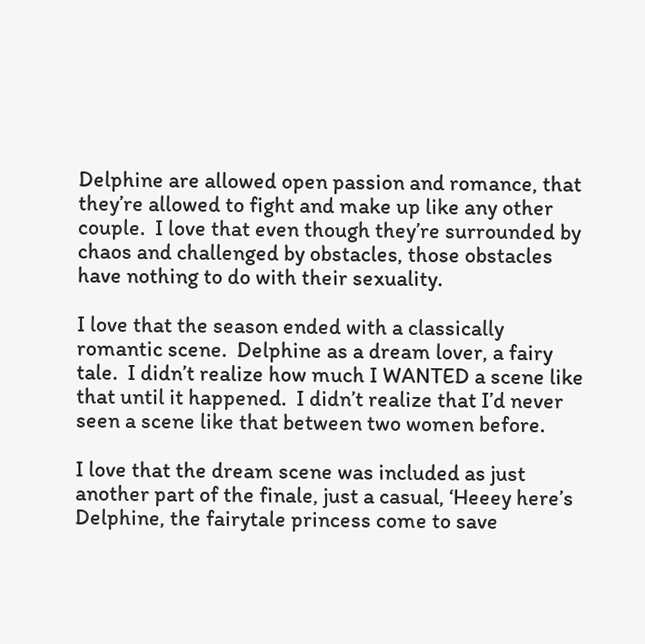Delphine are allowed open passion and romance, that they’re allowed to fight and make up like any other couple.  I love that even though they’re surrounded by chaos and challenged by obstacles, those obstacles have nothing to do with their sexuality.

I love that the season ended with a classically romantic scene.  Delphine as a dream lover, a fairy tale.  I didn’t realize how much I WANTED a scene like that until it happened.  I didn’t realize that I’d never seen a scene like that between two women before.

I love that the dream scene was included as just another part of the finale, just a casual, ‘Heeey here’s Delphine, the fairytale princess come to save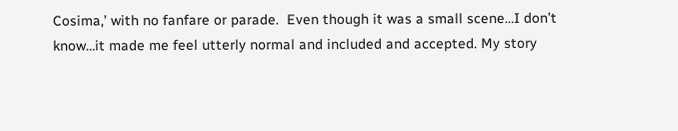Cosima,’ with no fanfare or parade.  Even though it was a small scene…I don’t know…it made me feel utterly normal and included and accepted. My story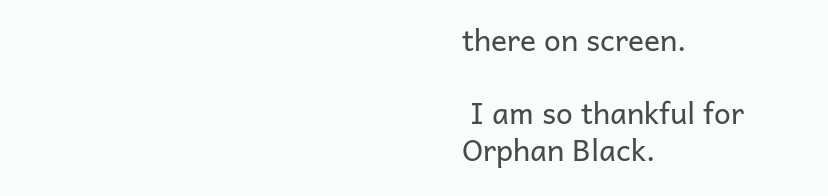there on screen.

 I am so thankful for Orphan Black.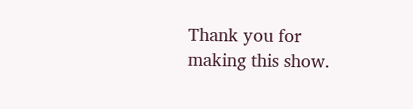Thank you for making this show.